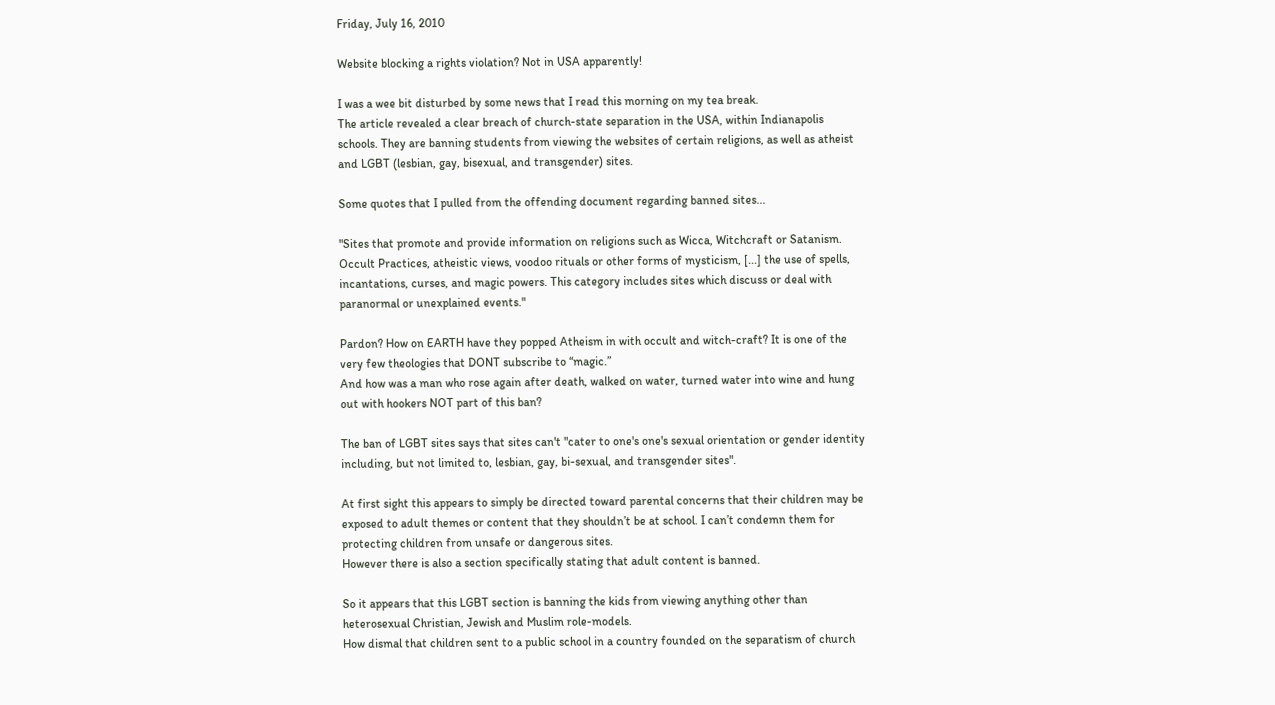Friday, July 16, 2010

Website blocking a rights violation? Not in USA apparently!

I was a wee bit disturbed by some news that I read this morning on my tea break.
The article revealed a clear breach of church-state separation in the USA, within Indianapolis schools. They are banning students from viewing the websites of certain religions, as well as atheist and LGBT (lesbian, gay, bisexual, and transgender) sites.

Some quotes that I pulled from the offending document regarding banned sites...

"Sites that promote and provide information on religions such as Wicca, Witchcraft or Satanism. Occult Practices, atheistic views, voodoo rituals or other forms of mysticism, [...] the use of spells, incantations, curses, and magic powers. This category includes sites which discuss or deal with paranormal or unexplained events."

Pardon? How on EARTH have they popped Atheism in with occult and witch-craft? It is one of the very few theologies that DONT subscribe to “magic.”
And how was a man who rose again after death, walked on water, turned water into wine and hung out with hookers NOT part of this ban?

The ban of LGBT sites says that sites can't "cater to one's one's sexual orientation or gender identity including, but not limited to, lesbian, gay, bi-sexual, and transgender sites".

At first sight this appears to simply be directed toward parental concerns that their children may be exposed to adult themes or content that they shouldn’t be at school. I can’t condemn them for protecting children from unsafe or dangerous sites.
However there is also a section specifically stating that adult content is banned.

So it appears that this LGBT section is banning the kids from viewing anything other than heterosexual Christian, Jewish and Muslim role-models.
How dismal that children sent to a public school in a country founded on the separatism of church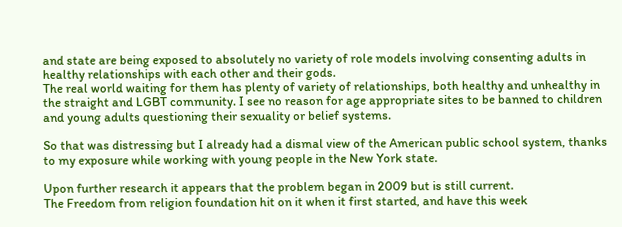and state are being exposed to absolutely no variety of role models involving consenting adults in healthy relationships with each other and their gods.
The real world waiting for them has plenty of variety of relationships, both healthy and unhealthy in the straight and LGBT community. I see no reason for age appropriate sites to be banned to children and young adults questioning their sexuality or belief systems.

So that was distressing but I already had a dismal view of the American public school system, thanks to my exposure while working with young people in the New York state.

Upon further research it appears that the problem began in 2009 but is still current.
The Freedom from religion foundation hit on it when it first started, and have this week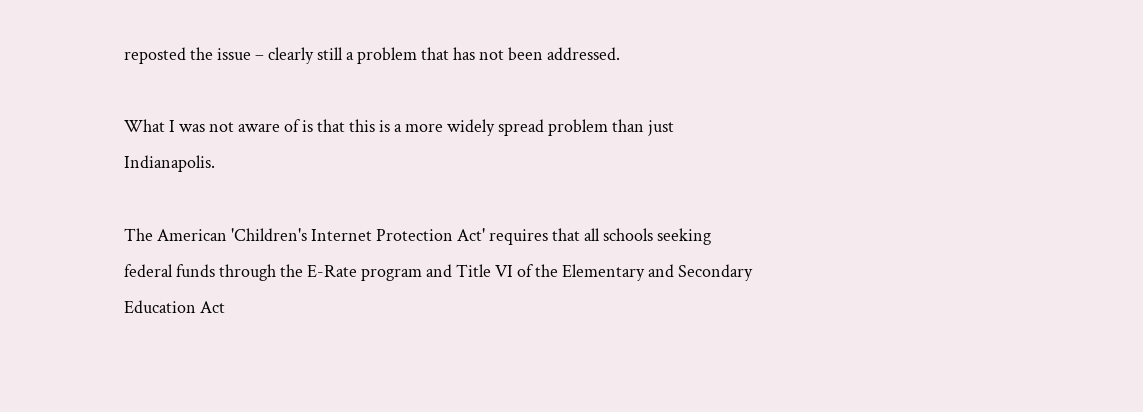reposted the issue – clearly still a problem that has not been addressed.

What I was not aware of is that this is a more widely spread problem than just Indianapolis.

The American 'Children's Internet Protection Act' requires that all schools seeking federal funds through the E-Rate program and Title VI of the Elementary and Secondary Education Act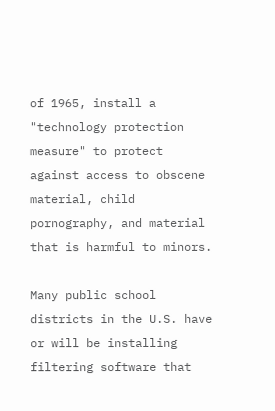of 1965, install a "technology protection measure" to protect against access to obscene material, child pornography, and material that is harmful to minors.

Many public school districts in the U.S. have or will be installing filtering software that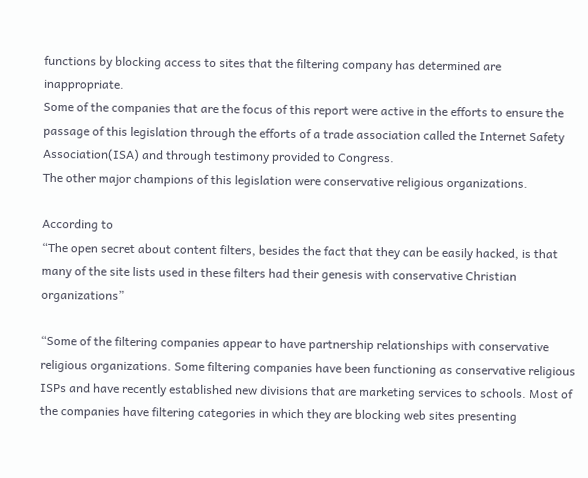functions by blocking access to sites that the filtering company has determined are inappropriate.
Some of the companies that are the focus of this report were active in the efforts to ensure the passage of this legislation through the efforts of a trade association called the Internet Safety Association(ISA) and through testimony provided to Congress.
The other major champions of this legislation were conservative religious organizations.

According to
“The open secret about content filters, besides the fact that they can be easily hacked, is that many of the site lists used in these filters had their genesis with conservative Christian organizations”

“Some of the filtering companies appear to have partnership relationships with conservative religious organizations. Some filtering companies have been functioning as conservative religious ISPs and have recently established new divisions that are marketing services to schools. Most of the companies have filtering categories in which they are blocking web sites presenting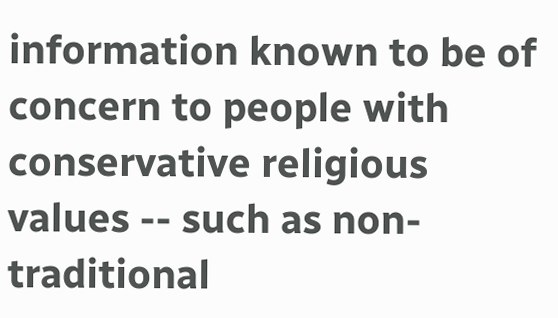information known to be of concern to people with conservative religious values -- such as non-traditional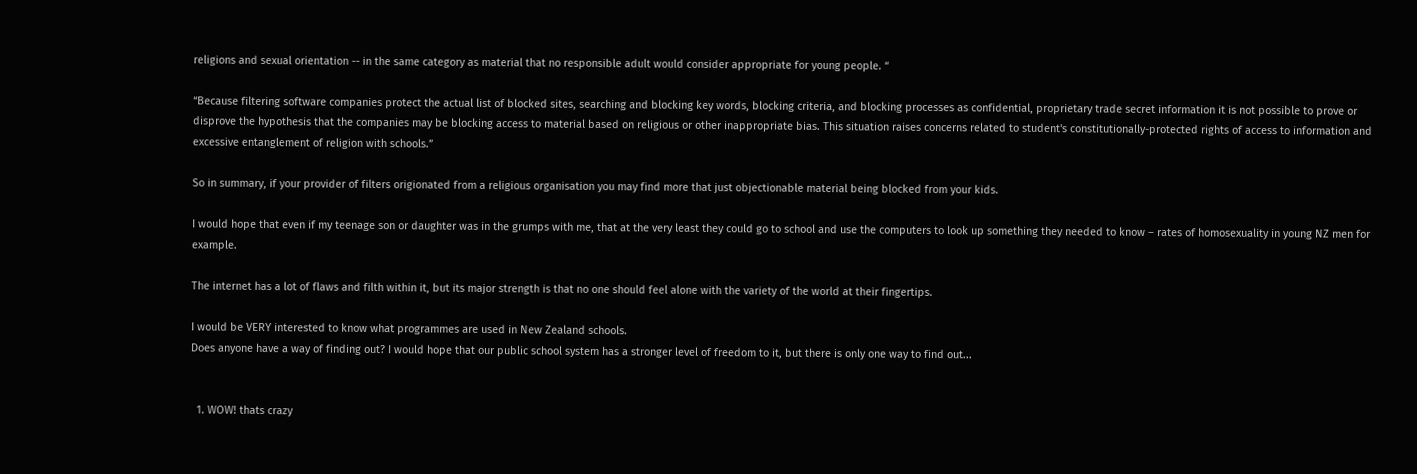religions and sexual orientation -- in the same category as material that no responsible adult would consider appropriate for young people. “

“Because filtering software companies protect the actual list of blocked sites, searching and blocking key words, blocking criteria, and blocking processes as confidential, proprietary trade secret information it is not possible to prove or disprove the hypothesis that the companies may be blocking access to material based on religious or other inappropriate bias. This situation raises concerns related to student's constitutionally-protected rights of access to information and excessive entanglement of religion with schools.”

So in summary, if your provider of filters origionated from a religious organisation you may find more that just objectionable material being blocked from your kids.

I would hope that even if my teenage son or daughter was in the grumps with me, that at the very least they could go to school and use the computers to look up something they needed to know – rates of homosexuality in young NZ men for example.

The internet has a lot of flaws and filth within it, but its major strength is that no one should feel alone with the variety of the world at their fingertips.

I would be VERY interested to know what programmes are used in New Zealand schools.
Does anyone have a way of finding out? I would hope that our public school system has a stronger level of freedom to it, but there is only one way to find out...


  1. WOW! thats crazy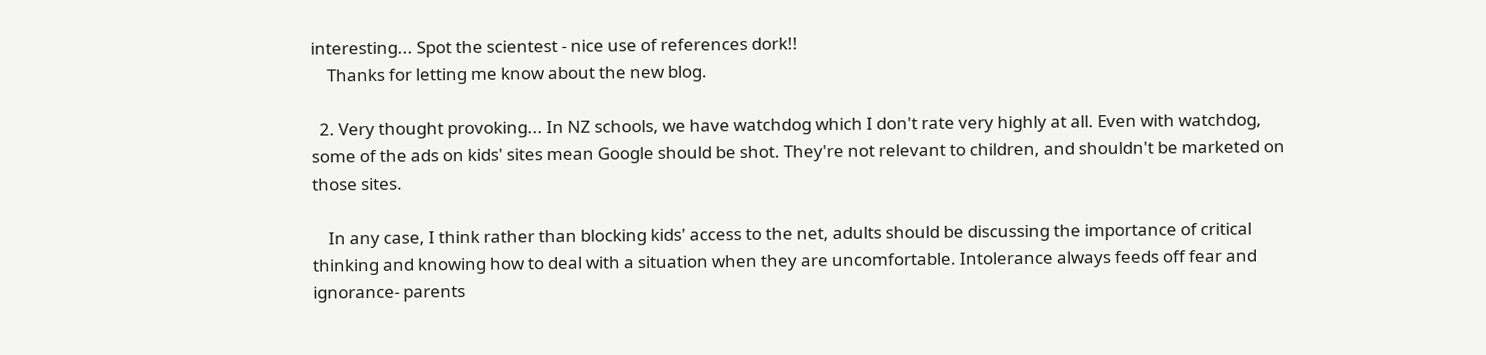interesting... Spot the scientest - nice use of references dork!!
    Thanks for letting me know about the new blog.

  2. Very thought provoking... In NZ schools, we have watchdog which I don't rate very highly at all. Even with watchdog, some of the ads on kids' sites mean Google should be shot. They're not relevant to children, and shouldn't be marketed on those sites.

    In any case, I think rather than blocking kids' access to the net, adults should be discussing the importance of critical thinking and knowing how to deal with a situation when they are uncomfortable. Intolerance always feeds off fear and ignorance- parents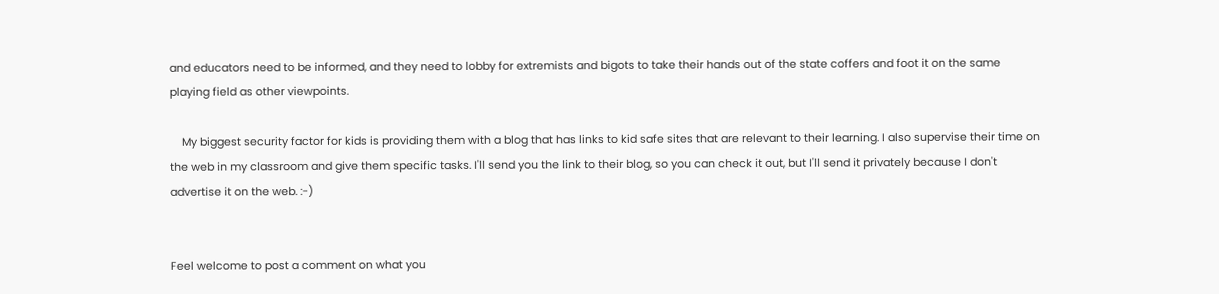and educators need to be informed, and they need to lobby for extremists and bigots to take their hands out of the state coffers and foot it on the same playing field as other viewpoints.

    My biggest security factor for kids is providing them with a blog that has links to kid safe sites that are relevant to their learning. I also supervise their time on the web in my classroom and give them specific tasks. I'll send you the link to their blog, so you can check it out, but I'll send it privately because I don't advertise it on the web. :-)


Feel welcome to post a comment on what you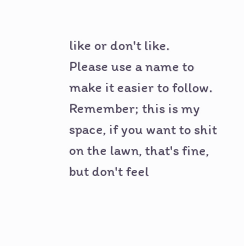like or don't like.
Please use a name to make it easier to follow.
Remember; this is my space, if you want to shit on the lawn, that's fine, but don't feel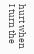hurt when I turn the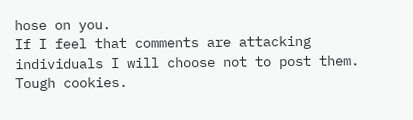hose on you.
If I feel that comments are attacking individuals I will choose not to post them.
Tough cookies.